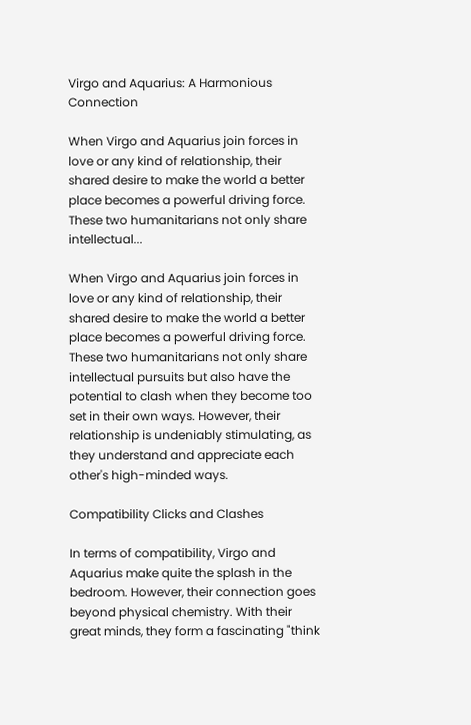Virgo and Aquarius: A Harmonious Connection

When Virgo and Aquarius join forces in love or any kind of relationship, their shared desire to make the world a better place becomes a powerful driving force. These two humanitarians not only share intellectual...

When Virgo and Aquarius join forces in love or any kind of relationship, their shared desire to make the world a better place becomes a powerful driving force. These two humanitarians not only share intellectual pursuits but also have the potential to clash when they become too set in their own ways. However, their relationship is undeniably stimulating, as they understand and appreciate each other's high-minded ways.

Compatibility Clicks and Clashes

In terms of compatibility, Virgo and Aquarius make quite the splash in the bedroom. However, their connection goes beyond physical chemistry. With their great minds, they form a fascinating "think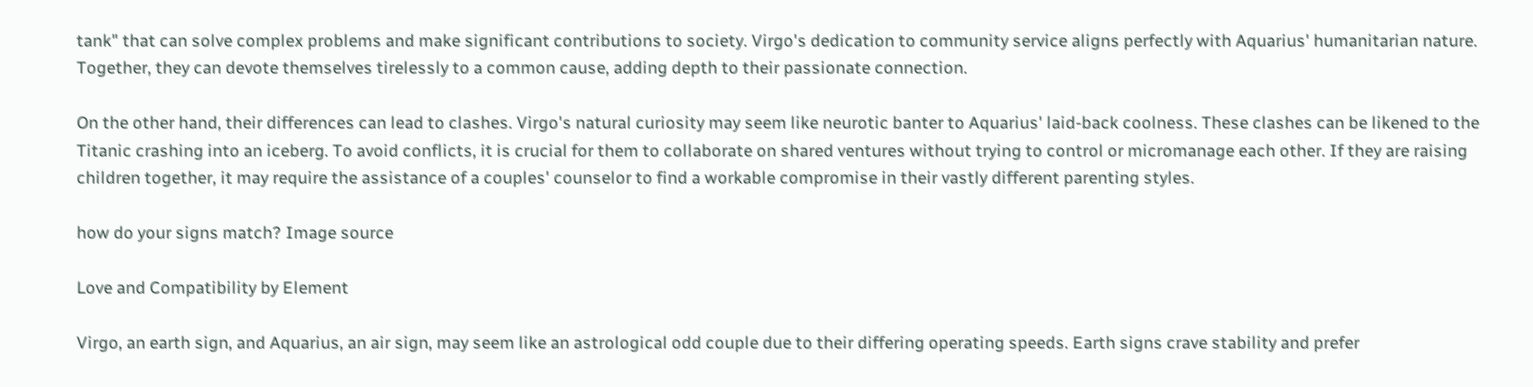tank" that can solve complex problems and make significant contributions to society. Virgo's dedication to community service aligns perfectly with Aquarius' humanitarian nature. Together, they can devote themselves tirelessly to a common cause, adding depth to their passionate connection.

On the other hand, their differences can lead to clashes. Virgo's natural curiosity may seem like neurotic banter to Aquarius' laid-back coolness. These clashes can be likened to the Titanic crashing into an iceberg. To avoid conflicts, it is crucial for them to collaborate on shared ventures without trying to control or micromanage each other. If they are raising children together, it may require the assistance of a couples' counselor to find a workable compromise in their vastly different parenting styles.

how do your signs match? Image source

Love and Compatibility by Element

Virgo, an earth sign, and Aquarius, an air sign, may seem like an astrological odd couple due to their differing operating speeds. Earth signs crave stability and prefer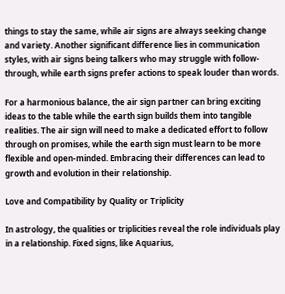things to stay the same, while air signs are always seeking change and variety. Another significant difference lies in communication styles, with air signs being talkers who may struggle with follow-through, while earth signs prefer actions to speak louder than words.

For a harmonious balance, the air sign partner can bring exciting ideas to the table while the earth sign builds them into tangible realities. The air sign will need to make a dedicated effort to follow through on promises, while the earth sign must learn to be more flexible and open-minded. Embracing their differences can lead to growth and evolution in their relationship.

Love and Compatibility by Quality or Triplicity

In astrology, the qualities or triplicities reveal the role individuals play in a relationship. Fixed signs, like Aquarius,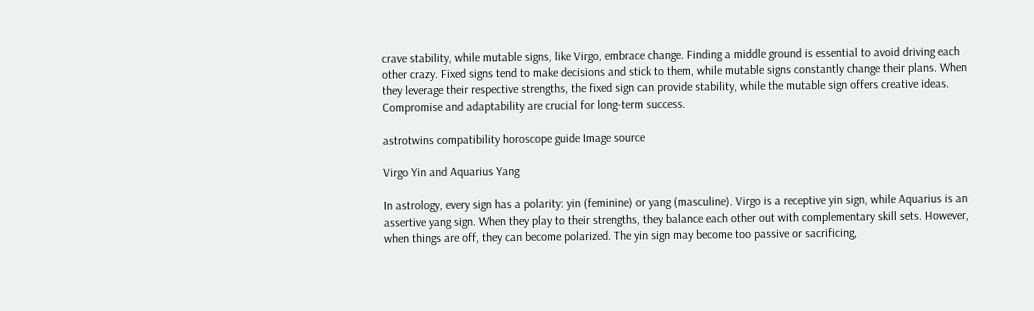crave stability, while mutable signs, like Virgo, embrace change. Finding a middle ground is essential to avoid driving each other crazy. Fixed signs tend to make decisions and stick to them, while mutable signs constantly change their plans. When they leverage their respective strengths, the fixed sign can provide stability, while the mutable sign offers creative ideas. Compromise and adaptability are crucial for long-term success.

astrotwins compatibility horoscope guide Image source

Virgo Yin and Aquarius Yang

In astrology, every sign has a polarity: yin (feminine) or yang (masculine). Virgo is a receptive yin sign, while Aquarius is an assertive yang sign. When they play to their strengths, they balance each other out with complementary skill sets. However, when things are off, they can become polarized. The yin sign may become too passive or sacrificing,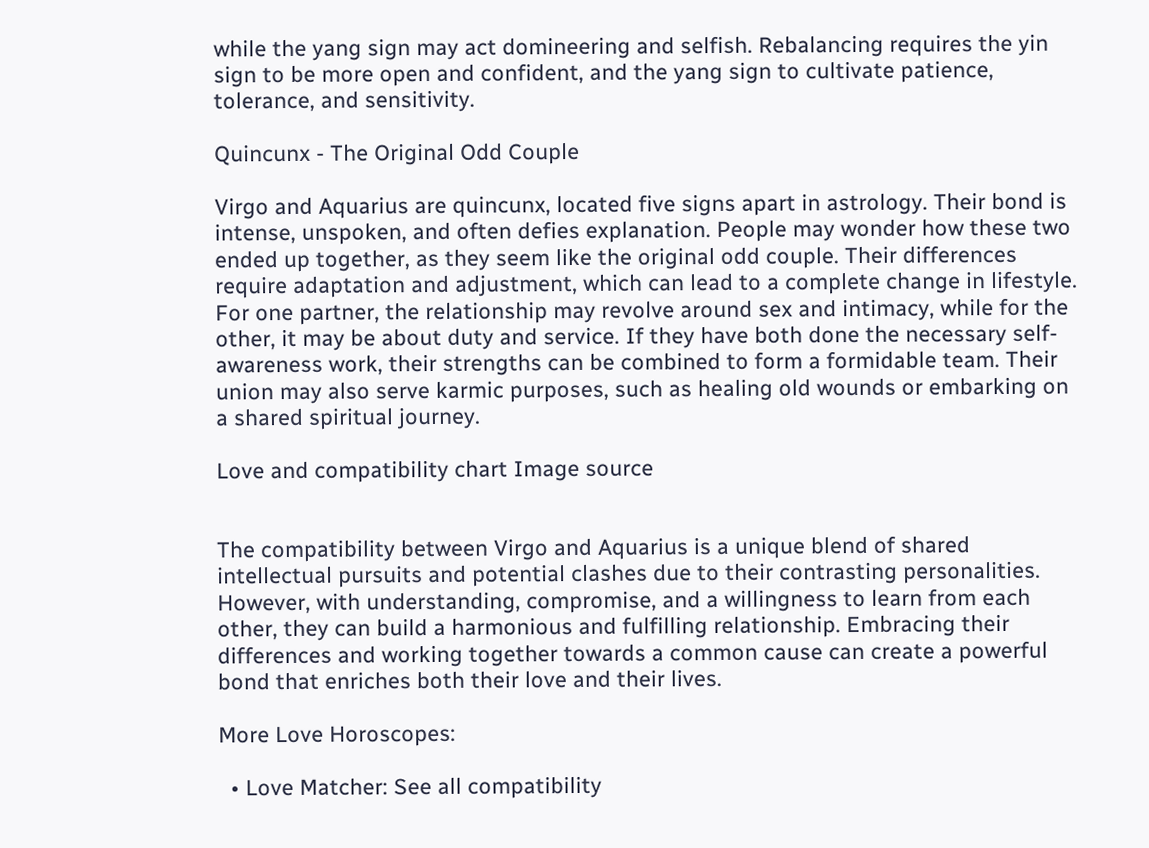while the yang sign may act domineering and selfish. Rebalancing requires the yin sign to be more open and confident, and the yang sign to cultivate patience, tolerance, and sensitivity.

Quincunx - The Original Odd Couple

Virgo and Aquarius are quincunx, located five signs apart in astrology. Their bond is intense, unspoken, and often defies explanation. People may wonder how these two ended up together, as they seem like the original odd couple. Their differences require adaptation and adjustment, which can lead to a complete change in lifestyle. For one partner, the relationship may revolve around sex and intimacy, while for the other, it may be about duty and service. If they have both done the necessary self-awareness work, their strengths can be combined to form a formidable team. Their union may also serve karmic purposes, such as healing old wounds or embarking on a shared spiritual journey.

Love and compatibility chart Image source


The compatibility between Virgo and Aquarius is a unique blend of shared intellectual pursuits and potential clashes due to their contrasting personalities. However, with understanding, compromise, and a willingness to learn from each other, they can build a harmonious and fulfilling relationship. Embracing their differences and working together towards a common cause can create a powerful bond that enriches both their love and their lives.

More Love Horoscopes:

  • Love Matcher: See all compatibility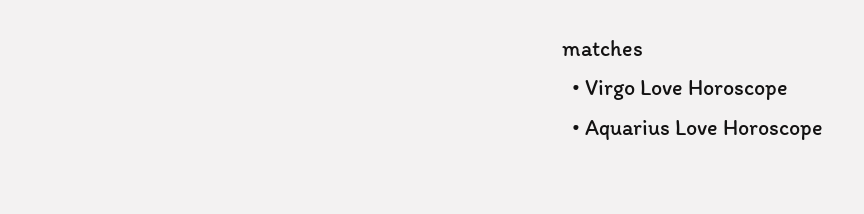matches
  • Virgo Love Horoscope
  • Aquarius Love Horoscope